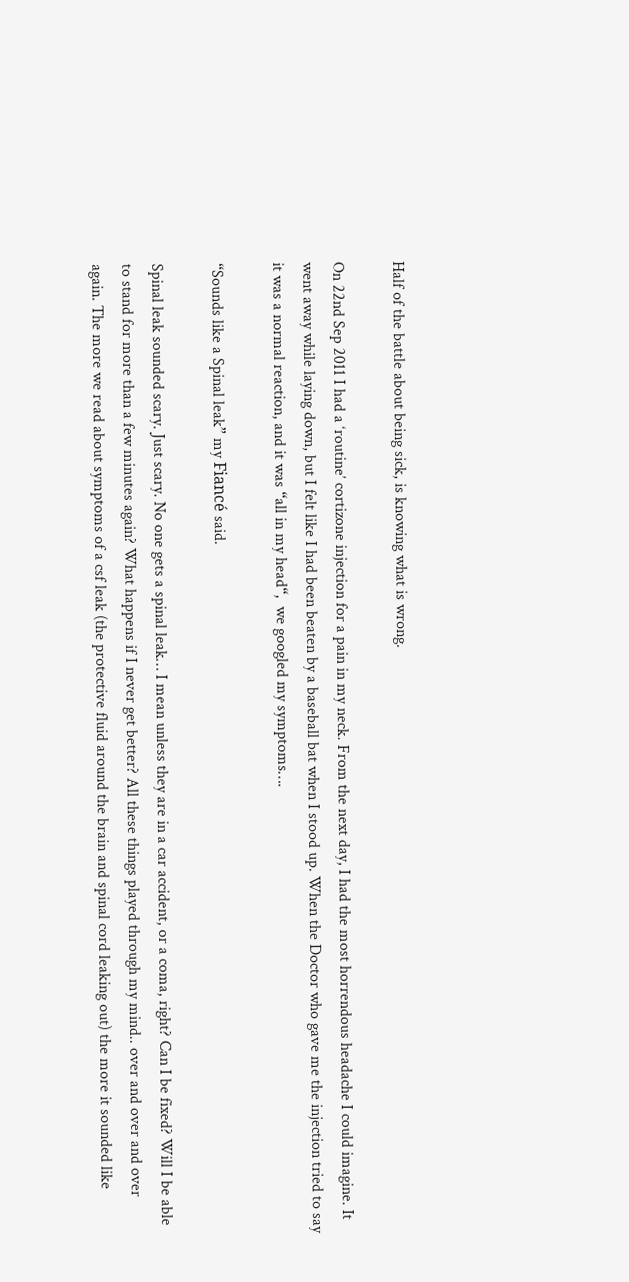Half of the battle about being sick, is knowing what is wrong.

On 22nd Sep 2011 I had a ‘routine’ cortizone injection for a pain in my neck. From the next day, I had the most horrendous headache I could imagine. It went away while laying down, but I felt like I had been beaten by a baseball bat when I stood up. When the Doctor who gave me the injection tried to say it was a normal reaction, and it was “all in my head“,  we googled my symptoms….

“Sounds like a Spinal leak” my Fiancé said.

Spinal leak sounded scary. Just scary. No one gets a spinal leak… I mean unless they are in a car accident, or a coma, right? Can I be fixed? Will I be able to stand for more than a few minutes again? What happens if I never get better? All these things played through my mind.. over and over and over again. The more we read about symptoms of a csf leak (the protective fluid around the brain and spinal cord leaking out) the more it sounded like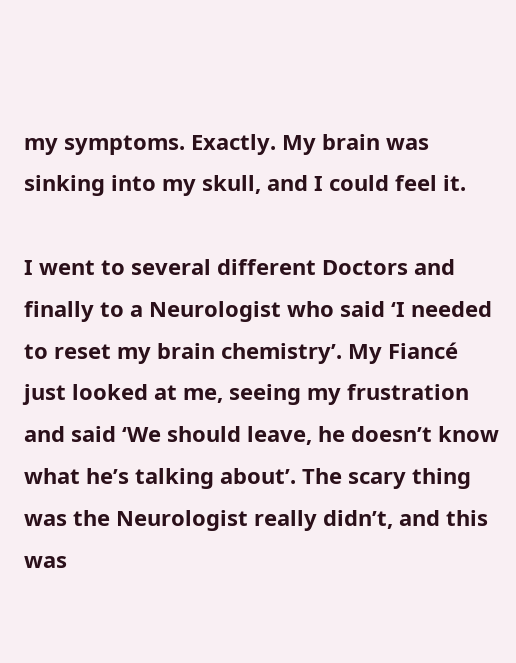my symptoms. Exactly. My brain was sinking into my skull, and I could feel it.

I went to several different Doctors and finally to a Neurologist who said ‘I needed to reset my brain chemistry’. My Fiancé just looked at me, seeing my frustration and said ‘We should leave, he doesn’t know what he’s talking about’. The scary thing was the Neurologist really didn’t, and this was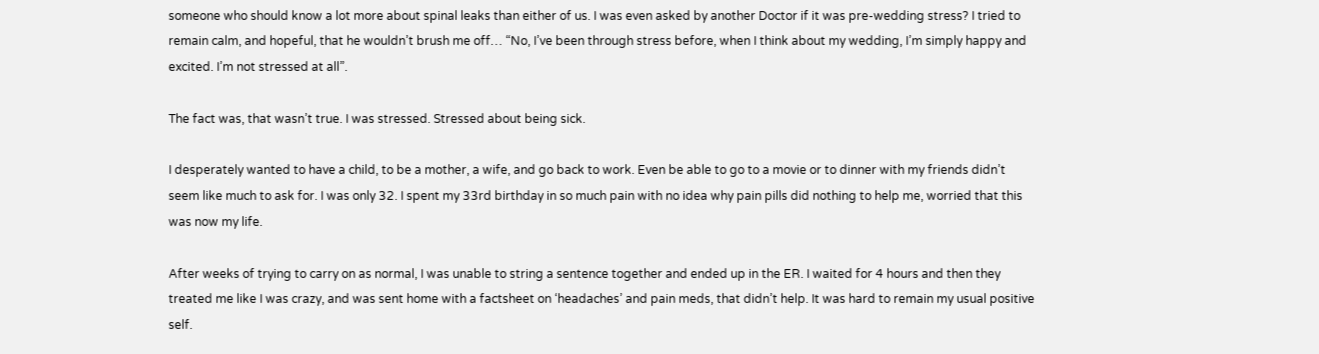someone who should know a lot more about spinal leaks than either of us. I was even asked by another Doctor if it was pre-wedding stress? I tried to remain calm, and hopeful, that he wouldn’t brush me off… “No, I’ve been through stress before, when I think about my wedding, I’m simply happy and excited. I’m not stressed at all”.

The fact was, that wasn’t true. I was stressed. Stressed about being sick.

I desperately wanted to have a child, to be a mother, a wife, and go back to work. Even be able to go to a movie or to dinner with my friends didn’t seem like much to ask for. I was only 32. I spent my 33rd birthday in so much pain with no idea why pain pills did nothing to help me, worried that this was now my life.

After weeks of trying to carry on as normal, I was unable to string a sentence together and ended up in the ER. I waited for 4 hours and then they treated me like I was crazy, and was sent home with a factsheet on ‘headaches’ and pain meds, that didn’t help. It was hard to remain my usual positive self.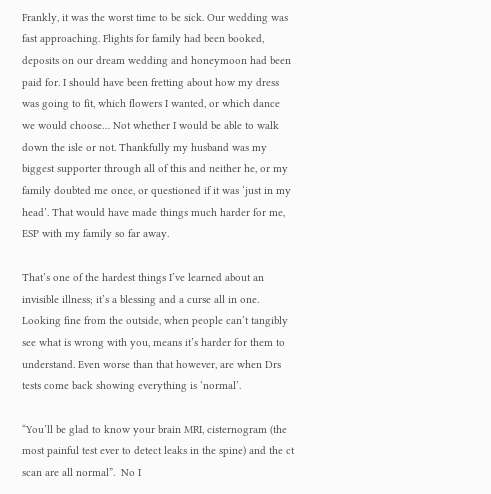Frankly, it was the worst time to be sick. Our wedding was fast approaching. Flights for family had been booked, deposits on our dream wedding and honeymoon had been paid for. I should have been fretting about how my dress was going to fit, which flowers I wanted, or which dance we would choose… Not whether I would be able to walk down the isle or not. Thankfully my husband was my biggest supporter through all of this and neither he, or my family doubted me once, or questioned if it was ‘just in my head’. That would have made things much harder for me, ESP with my family so far away.

That’s one of the hardest things I’ve learned about an invisible illness; it’s a blessing and a curse all in one.  Looking fine from the outside, when people can’t tangibly see what is wrong with you, means it’s harder for them to understand. Even worse than that however, are when Drs tests come back showing everything is ‘normal’.

“You’ll be glad to know your brain MRI, cisternogram (the most painful test ever to detect leaks in the spine) and the ct scan are all normal”.  No I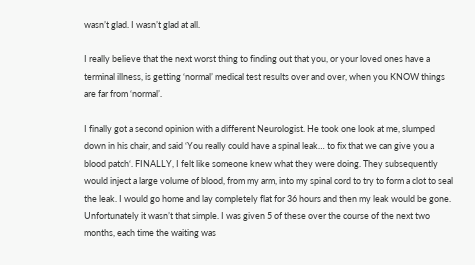wasn’t glad. I wasn’t glad at all.

I really believe that the next worst thing to finding out that you, or your loved ones have a terminal illness, is getting ‘normal’ medical test results over and over, when you KNOW things are far from ‘normal’.

I finally got a second opinion with a different Neurologist. He took one look at me, slumped down in his chair, and said ‘You really could have a spinal leak… to fix that we can give you a blood patch‘. FINALLY, I felt like someone knew what they were doing. They subsequently would inject a large volume of blood, from my arm, into my spinal cord to try to form a clot to seal the leak. I would go home and lay completely flat for 36 hours and then my leak would be gone. Unfortunately it wasn’t that simple. I was given 5 of these over the course of the next two months, each time the waiting was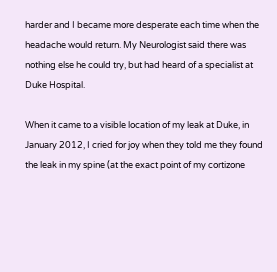harder and I became more desperate each time when the headache would return. My Neurologist said there was nothing else he could try, but had heard of a specialist at Duke Hospital.

When it came to a visible location of my leak at Duke, in January 2012, I cried for joy when they told me they found the leak in my spine (at the exact point of my cortizone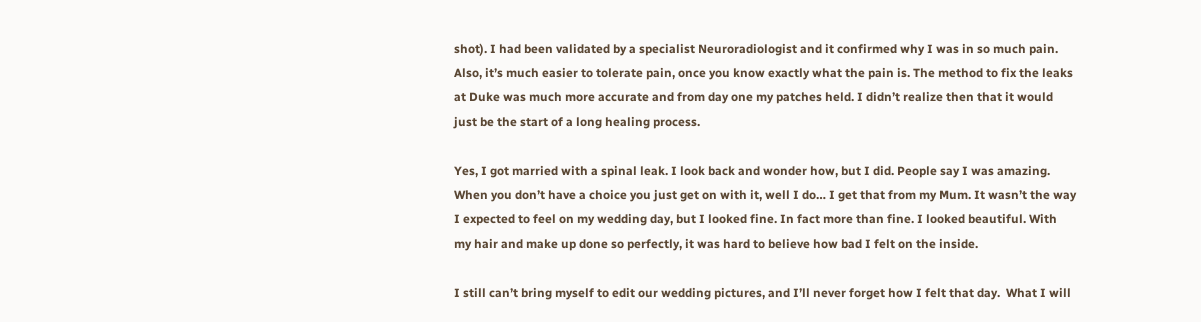shot). I had been validated by a specialist Neuroradiologist and it confirmed why I was in so much pain. Also, it’s much easier to tolerate pain, once you know exactly what the pain is. The method to fix the leaks at Duke was much more accurate and from day one my patches held. I didn’t realize then that it would just be the start of a long healing process.

Yes, I got married with a spinal leak. I look back and wonder how, but I did. People say I was amazing. When you don’t have a choice you just get on with it, well I do… I get that from my Mum. It wasn’t the way I expected to feel on my wedding day, but I looked fine. In fact more than fine. I looked beautiful. With my hair and make up done so perfectly, it was hard to believe how bad I felt on the inside.

I still can’t bring myself to edit our wedding pictures, and I’ll never forget how I felt that day.  What I will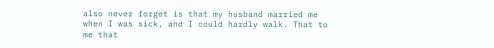also never forget is that my husband married me when I was sick, and I could hardly walk. That to me that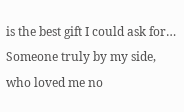is the best gift I could ask for… Someone truly by my side, who loved me no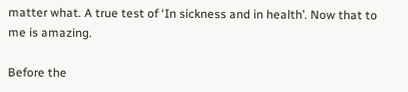matter what. A true test of ‘In sickness and in health’. Now that to me is amazing.

Before the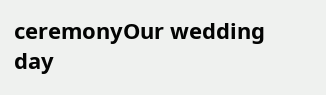ceremonyOur wedding day